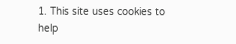1. This site uses cookies to help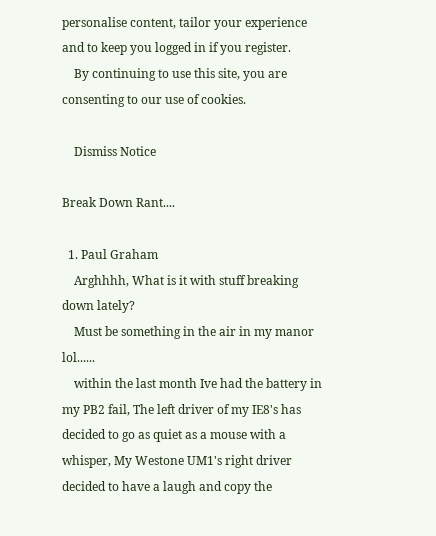personalise content, tailor your experience and to keep you logged in if you register.
    By continuing to use this site, you are consenting to our use of cookies.

    Dismiss Notice

Break Down Rant....

  1. Paul Graham
    Arghhhh, What is it with stuff breaking down lately?
    Must be something in the air in my manor lol......
    within the last month Ive had the battery in my PB2 fail, The left driver of my IE8's has decided to go as quiet as a mouse with a whisper, My Westone UM1's right driver decided to have a laugh and copy the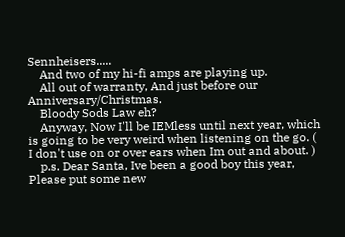Sennheisers.....
    And two of my hi-fi amps are playing up.
    All out of warranty, And just before our Anniversary/Christmas.
    Bloody Sods Law eh?
    Anyway, Now I'll be IEMless until next year, which is going to be very weird when listening on the go. ( I don't use on or over ears when Im out and about. )
    p.s. Dear Santa, Ive been a good boy this year, Please put some new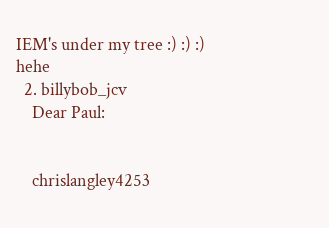IEM's under my tree :) :) :) hehe
  2. billybob_jcv
    Dear Paul:


    chrislangley4253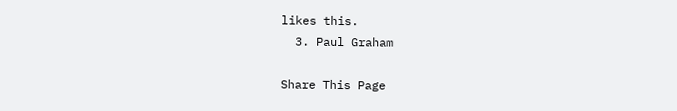likes this.
  3. Paul Graham

Share This Page